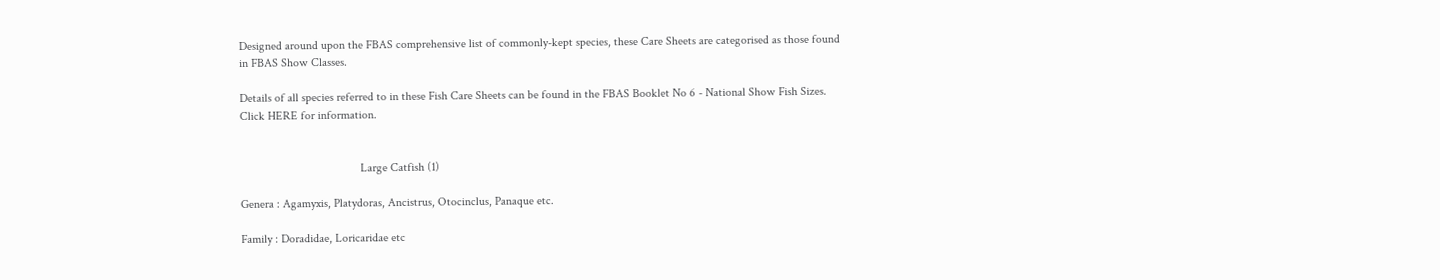Designed around upon the FBAS comprehensive list of commonly-kept species, these Care Sheets are categorised as those found in FBAS Show Classes.

Details of all species referred to in these Fish Care Sheets can be found in the FBAS Booklet No 6 - National Show Fish Sizes. Click HERE for information.


                                        Large Catfish (1)

Genera : Agamyxis, Platydoras, Ancistrus, Otocinclus, Panaque etc.

Family : Doradidae, Loricaridae etc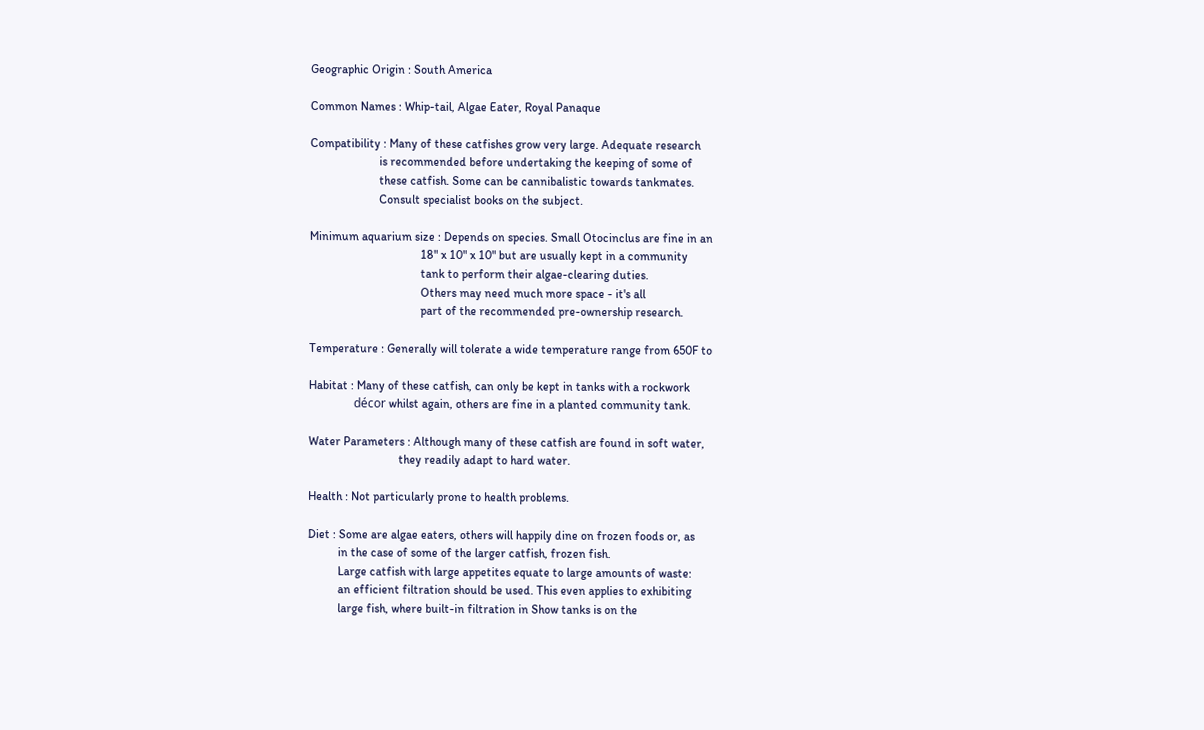Geographic Origin : South America

Common Names : Whip-tail, Algae Eater, Royal Panaque

Compatibility : Many of these catfishes grow very large. Adequate research
                       is recommended before undertaking the keeping of some of
                       these catfish. Some can be cannibalistic towards tankmates.
                       Consult specialist books on the subject.

Minimum aquarium size : Depends on species. Small Otocinclus are fine in an
                                     18" x 10" x 10" but are usually kept in a community
                                     tank to perform their algae-clearing duties.
                                     Others may need much more space - it's all
                                     part of the recommended pre-ownership research.

Temperature : Generally will tolerate a wide temperature range from 650F to

Habitat : Many of these catfish, can only be kept in tanks with a rockwork
               décor whilst again, others are fine in a planted community tank.

Water Parameters : Although many of these catfish are found in soft water,
                              they readily adapt to hard water.

Health : Not particularly prone to health problems.

Diet : Some are algae eaters, others will happily dine on frozen foods or, as
          in the case of some of the larger catfish, frozen fish.
          Large catfish with large appetites equate to large amounts of waste:
          an efficient filtration should be used. This even applies to exhibiting
          large fish, where built-in filtration in Show tanks is on the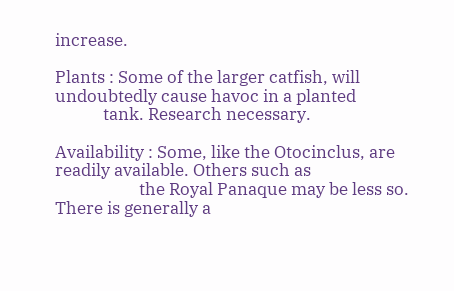increase.

Plants : Some of the larger catfish, will undoubtedly cause havoc in a planted
            tank. Research necessary.

Availability : Some, like the Otocinclus, are readily available. Others such as
                     the Royal Panaque may be less so. There is generally a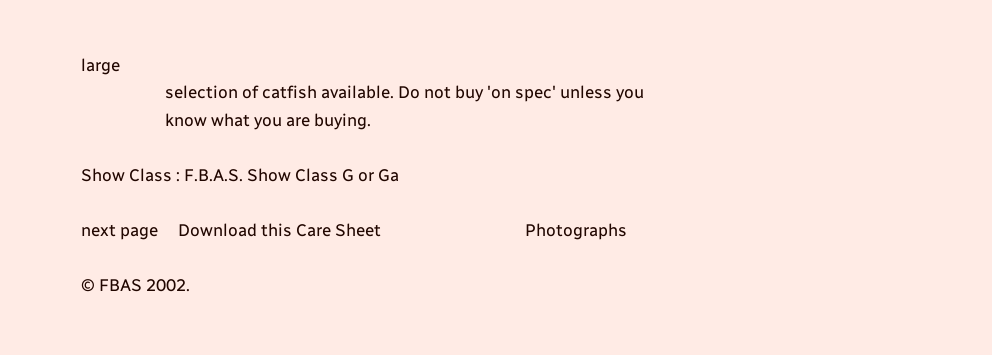large
                     selection of catfish available. Do not buy 'on spec' unless you
                     know what you are buying.

Show Class : F.B.A.S. Show Class G or Ga

next page     Download this Care Sheet                                    Photographs

© FBAS 2002.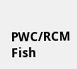PWC/RCM                                    Fish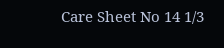Care Sheet No 14 1/3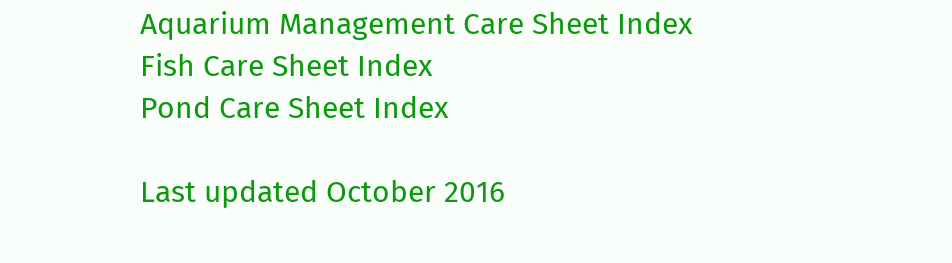Aquarium Management Care Sheet Index
Fish Care Sheet Index
Pond Care Sheet Index

Last updated October 2016